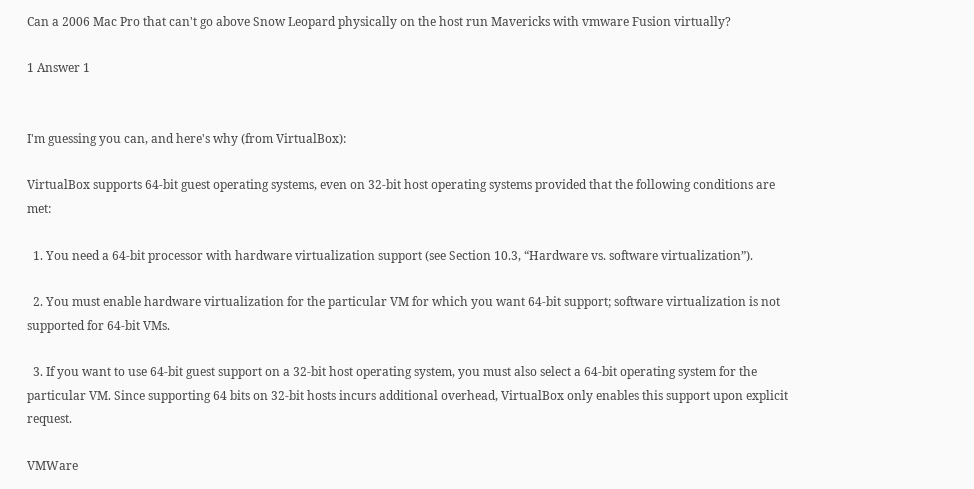Can a 2006 Mac Pro that can't go above Snow Leopard physically on the host run Mavericks with vmware Fusion virtually?

1 Answer 1


I'm guessing you can, and here's why (from VirtualBox):

VirtualBox supports 64-bit guest operating systems, even on 32-bit host operating systems provided that the following conditions are met:

  1. You need a 64-bit processor with hardware virtualization support (see Section 10.3, “Hardware vs. software virtualization”).

  2. You must enable hardware virtualization for the particular VM for which you want 64-bit support; software virtualization is not supported for 64-bit VMs.

  3. If you want to use 64-bit guest support on a 32-bit host operating system, you must also select a 64-bit operating system for the particular VM. Since supporting 64 bits on 32-bit hosts incurs additional overhead, VirtualBox only enables this support upon explicit request.

VMWare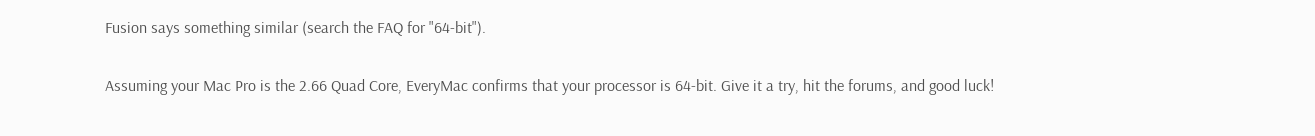Fusion says something similar (search the FAQ for "64-bit").

Assuming your Mac Pro is the 2.66 Quad Core, EveryMac confirms that your processor is 64-bit. Give it a try, hit the forums, and good luck!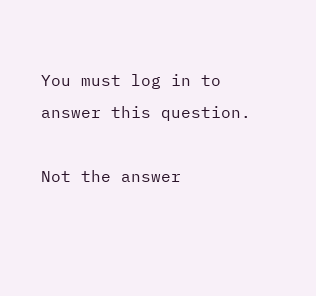You must log in to answer this question.

Not the answer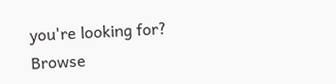you're looking for? Browse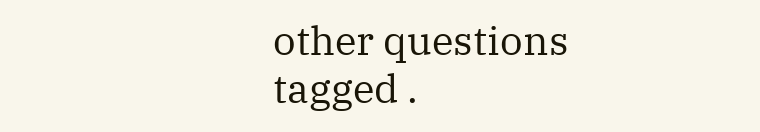other questions tagged .